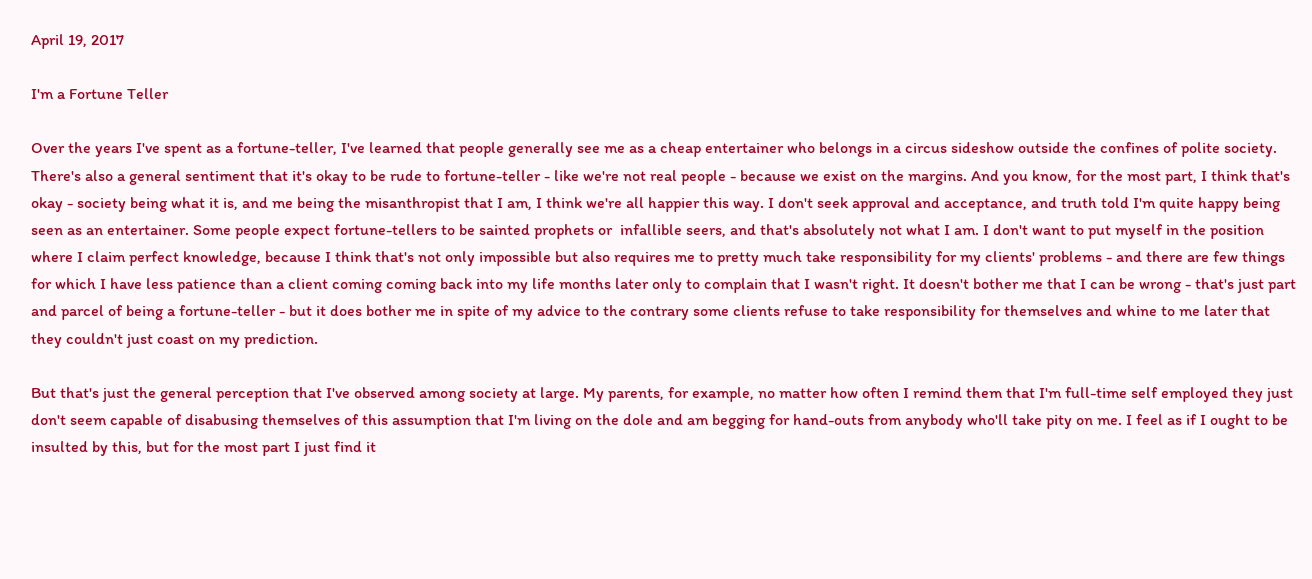April 19, 2017

I'm a Fortune Teller

Over the years I've spent as a fortune-teller, I've learned that people generally see me as a cheap entertainer who belongs in a circus sideshow outside the confines of polite society. There's also a general sentiment that it's okay to be rude to fortune-teller - like we're not real people - because we exist on the margins. And you know, for the most part, I think that's okay - society being what it is, and me being the misanthropist that I am, I think we're all happier this way. I don't seek approval and acceptance, and truth told I'm quite happy being seen as an entertainer. Some people expect fortune-tellers to be sainted prophets or  infallible seers, and that's absolutely not what I am. I don't want to put myself in the position where I claim perfect knowledge, because I think that's not only impossible but also requires me to pretty much take responsibility for my clients' problems - and there are few things for which I have less patience than a client coming coming back into my life months later only to complain that I wasn't right. It doesn't bother me that I can be wrong - that's just part and parcel of being a fortune-teller - but it does bother me in spite of my advice to the contrary some clients refuse to take responsibility for themselves and whine to me later that they couldn't just coast on my prediction.

But that's just the general perception that I've observed among society at large. My parents, for example, no matter how often I remind them that I'm full-time self employed they just don't seem capable of disabusing themselves of this assumption that I'm living on the dole and am begging for hand-outs from anybody who'll take pity on me. I feel as if I ought to be insulted by this, but for the most part I just find it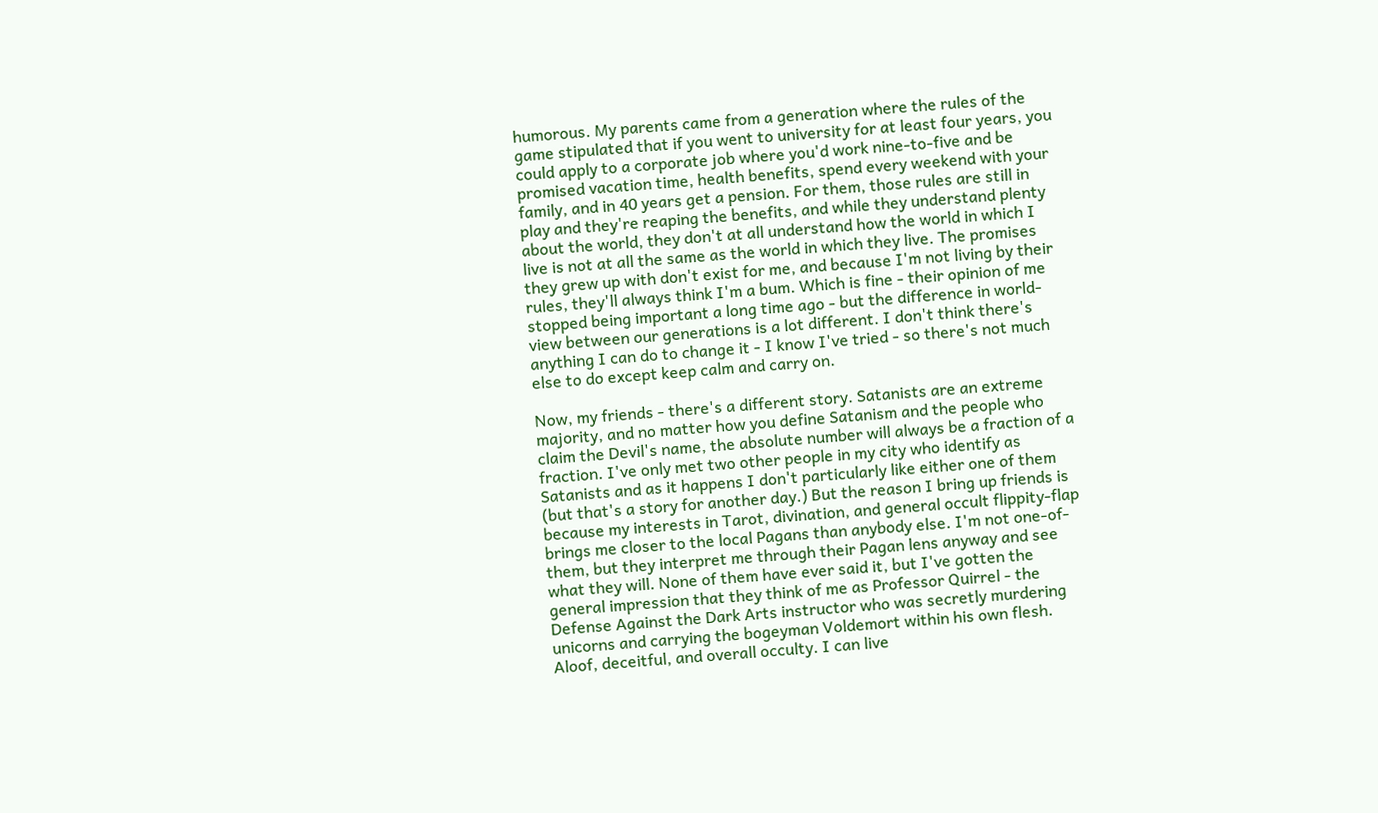humorous. My parents came from a generation where the rules of the game stipulated that if you went to university for at least four years, you could apply to a corporate job where you'd work nine-to-five and be promised vacation time, health benefits, spend every weekend with your family, and in 40 years get a pension. For them, those rules are still in play and they're reaping the benefits, and while they understand plenty about the world, they don't at all understand how the world in which I live is not at all the same as the world in which they live. The promises they grew up with don't exist for me, and because I'm not living by their rules, they'll always think I'm a bum. Which is fine - their opinion of me stopped being important a long time ago - but the difference in world-view between our generations is a lot different. I don't think there's anything I can do to change it - I know I've tried - so there's not much else to do except keep calm and carry on.

Now, my friends - there's a different story. Satanists are an extreme majority, and no matter how you define Satanism and the people who claim the Devil's name, the absolute number will always be a fraction of a fraction. I've only met two other people in my city who identify as Satanists and as it happens I don't particularly like either one of them (but that's a story for another day.) But the reason I bring up friends is because my interests in Tarot, divination, and general occult flippity-flap brings me closer to the local Pagans than anybody else. I'm not one-of-them, but they interpret me through their Pagan lens anyway and see what they will. None of them have ever said it, but I've gotten the general impression that they think of me as Professor Quirrel - the Defense Against the Dark Arts instructor who was secretly murdering unicorns and carrying the bogeyman Voldemort within his own flesh. Aloof, deceitful, and overall occulty. I can live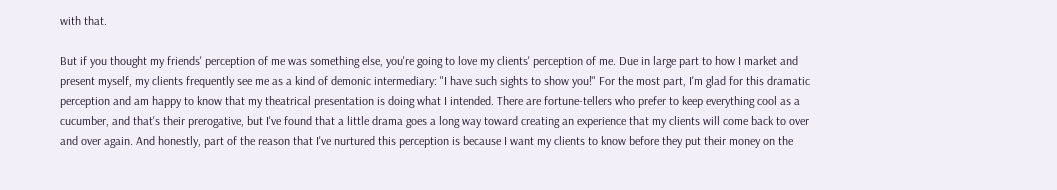with that.

But if you thought my friends' perception of me was something else, you're going to love my clients' perception of me. Due in large part to how I market and present myself, my clients frequently see me as a kind of demonic intermediary: "I have such sights to show you!" For the most part, I'm glad for this dramatic perception and am happy to know that my theatrical presentation is doing what I intended. There are fortune-tellers who prefer to keep everything cool as a cucumber, and that's their prerogative, but I've found that a little drama goes a long way toward creating an experience that my clients will come back to over and over again. And honestly, part of the reason that I've nurtured this perception is because I want my clients to know before they put their money on the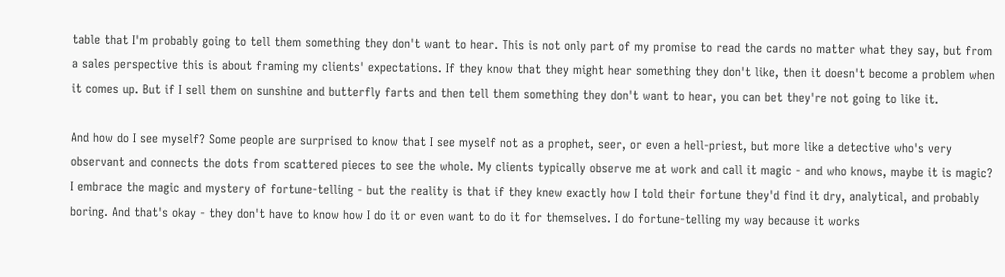table that I'm probably going to tell them something they don't want to hear. This is not only part of my promise to read the cards no matter what they say, but from a sales perspective this is about framing my clients' expectations. If they know that they might hear something they don't like, then it doesn't become a problem when it comes up. But if I sell them on sunshine and butterfly farts and then tell them something they don't want to hear, you can bet they're not going to like it.

And how do I see myself? Some people are surprised to know that I see myself not as a prophet, seer, or even a hell-priest, but more like a detective who's very observant and connects the dots from scattered pieces to see the whole. My clients typically observe me at work and call it magic - and who knows, maybe it is magic? I embrace the magic and mystery of fortune-telling - but the reality is that if they knew exactly how I told their fortune they'd find it dry, analytical, and probably boring. And that's okay - they don't have to know how I do it or even want to do it for themselves. I do fortune-telling my way because it works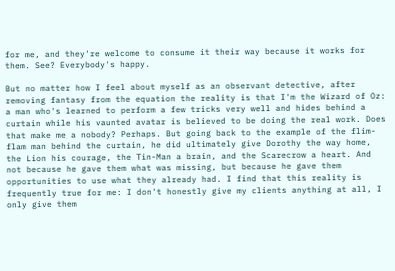for me, and they're welcome to consume it their way because it works for them. See? Everybody's happy.

But no matter how I feel about myself as an observant detective, after removing fantasy from the equation the reality is that I'm the Wizard of Oz: a man who's learned to perform a few tricks very well and hides behind a curtain while his vaunted avatar is believed to be doing the real work. Does that make me a nobody? Perhaps. But going back to the example of the flim-flam man behind the curtain, he did ultimately give Dorothy the way home, the Lion his courage, the Tin-Man a brain, and the Scarecrow a heart. And not because he gave them what was missing, but because he gave them opportunities to use what they already had. I find that this reality is frequently true for me: I don't honestly give my clients anything at all, I only give them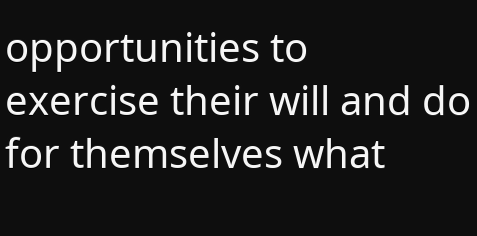opportunities to exercise their will and do for themselves what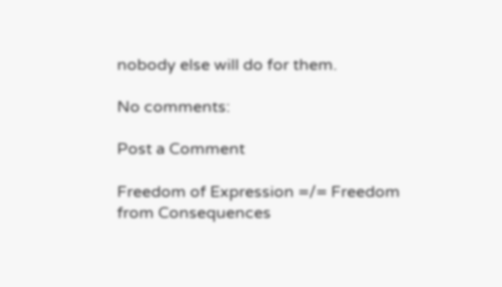nobody else will do for them.

No comments:

Post a Comment

Freedom of Expression =/= Freedom from Consequences